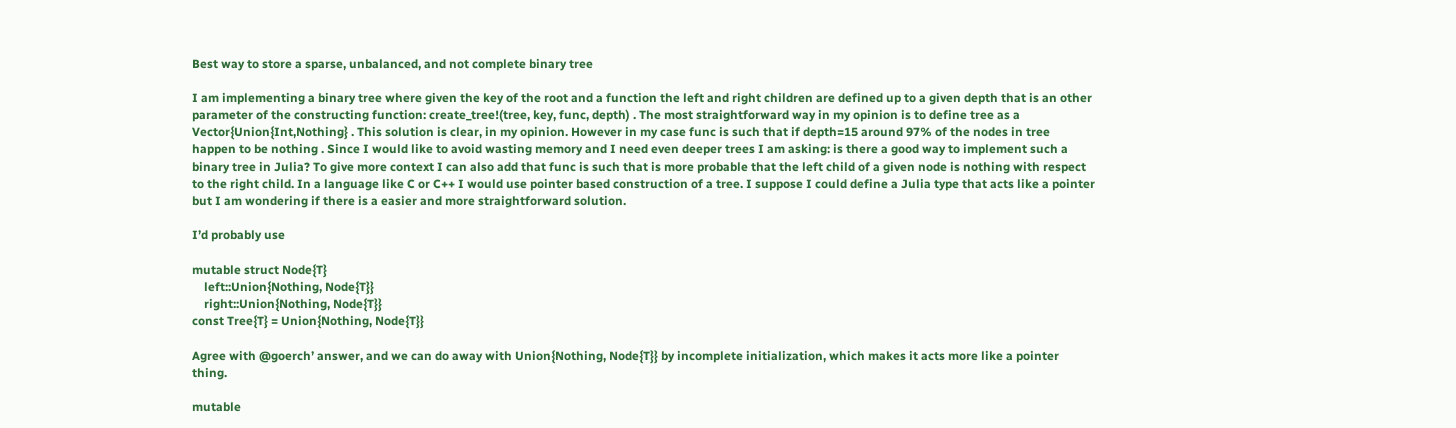Best way to store a sparse, unbalanced, and not complete binary tree

I am implementing a binary tree where given the key of the root and a function the left and right children are defined up to a given depth that is an other parameter of the constructing function: create_tree!(tree, key, func, depth) . The most straightforward way in my opinion is to define tree as a Vector{Union{Int,Nothing} . This solution is clear, in my opinion. However in my case func is such that if depth=15 around 97% of the nodes in tree happen to be nothing . Since I would like to avoid wasting memory and I need even deeper trees I am asking: is there a good way to implement such a binary tree in Julia? To give more context I can also add that func is such that is more probable that the left child of a given node is nothing with respect to the right child. In a language like C or C++ I would use pointer based construction of a tree. I suppose I could define a Julia type that acts like a pointer but I am wondering if there is a easier and more straightforward solution.

I’d probably use

mutable struct Node{T}
    left::Union{Nothing, Node{T}}
    right::Union{Nothing, Node{T}}
const Tree{T} = Union{Nothing, Node{T}}

Agree with @goerch’ answer, and we can do away with Union{Nothing, Node{T}} by incomplete initialization, which makes it acts more like a pointer thing.

mutable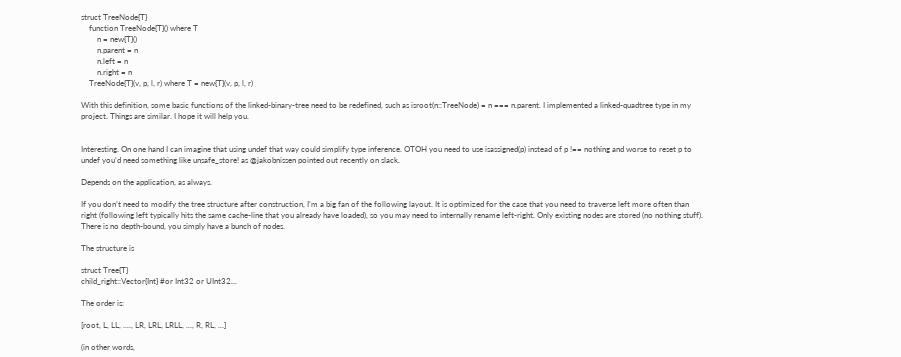struct TreeNode{T}
    function TreeNode{T}() where T
        n = new{T}()
        n.parent = n
        n.left = n
        n.right = n
    TreeNode{T}(v, p, l, r) where T = new{T}(v, p, l, r)

With this definition, some basic functions of the linked-binary-tree need to be redefined, such as isroot(n::TreeNode) = n === n.parent. I implemented a linked-quadtree type in my project. Things are similar. I hope it will help you.


Interesting. On one hand I can imagine that using undef that way could simplify type inference. OTOH you need to use isassigned(p) instead of p !== nothing and worse to reset p to undef you’d need something like unsafe_store! as @jakobnissen pointed out recently on slack.

Depends on the application, as always.

If you don’t need to modify the tree structure after construction, I’m a big fan of the following layout. It is optimized for the case that you need to traverse left more often than right (following left typically hits the same cache-line that you already have loaded), so you may need to internally rename left-right. Only existing nodes are stored (no nothing stuff). There is no depth-bound, you simply have a bunch of nodes.

The structure is

struct Tree{T}
child_right::Vector{Int} #or Int32 or UInt32...

The order is:

[root, L, LL, ...., LR, LRL, LRLL, ..., R, RL, ...]

(in other words,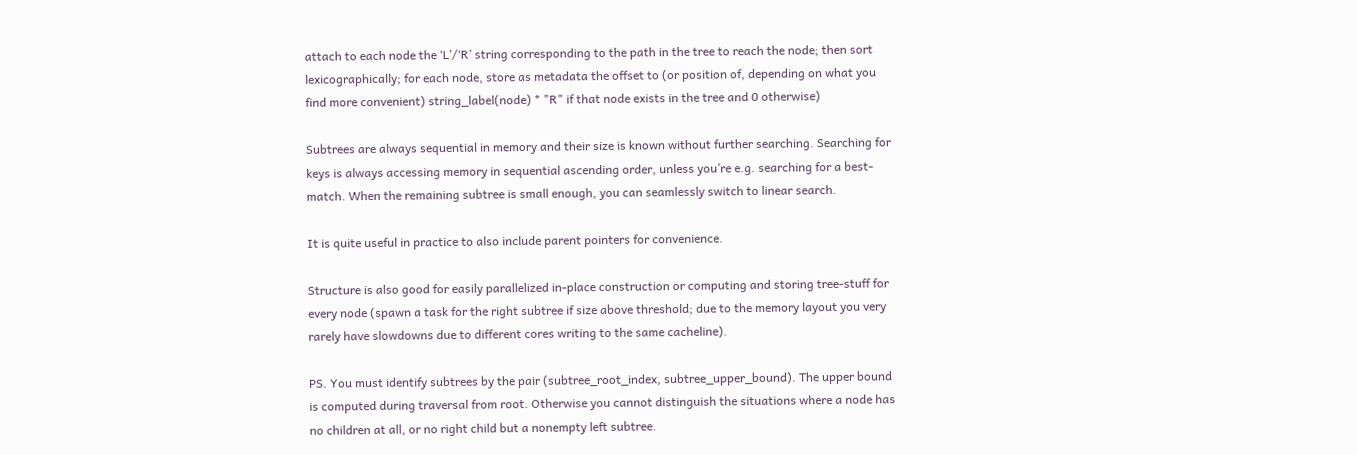attach to each node the ‘L’/‘R’ string corresponding to the path in the tree to reach the node; then sort lexicographically; for each node, store as metadata the offset to (or position of, depending on what you find more convenient) string_label(node) * "R" if that node exists in the tree and 0 otherwise)

Subtrees are always sequential in memory and their size is known without further searching. Searching for keys is always accessing memory in sequential ascending order, unless you’re e.g. searching for a best-match. When the remaining subtree is small enough, you can seamlessly switch to linear search.

It is quite useful in practice to also include parent pointers for convenience.

Structure is also good for easily parallelized in-place construction or computing and storing tree-stuff for every node (spawn a task for the right subtree if size above threshold; due to the memory layout you very rarely have slowdowns due to different cores writing to the same cacheline).

PS. You must identify subtrees by the pair (subtree_root_index, subtree_upper_bound). The upper bound is computed during traversal from root. Otherwise you cannot distinguish the situations where a node has no children at all, or no right child but a nonempty left subtree.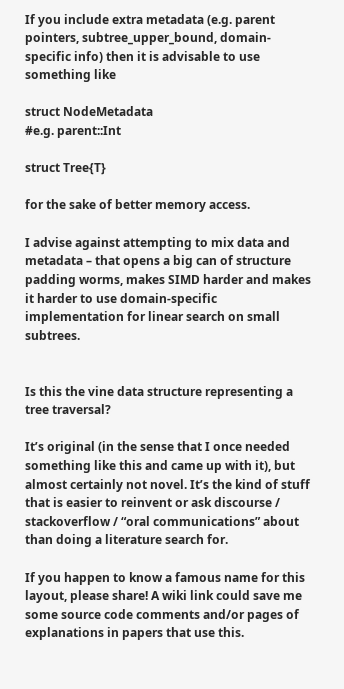If you include extra metadata (e.g. parent pointers, subtree_upper_bound, domain-specific info) then it is advisable to use something like

struct NodeMetadata
#e.g. parent::Int

struct Tree{T}

for the sake of better memory access.

I advise against attempting to mix data and metadata – that opens a big can of structure padding worms, makes SIMD harder and makes it harder to use domain-specific implementation for linear search on small subtrees.


Is this the vine data structure representing a tree traversal?

It’s original (in the sense that I once needed something like this and came up with it), but almost certainly not novel. It’s the kind of stuff that is easier to reinvent or ask discourse / stackoverflow / “oral communications” about than doing a literature search for.

If you happen to know a famous name for this layout, please share! A wiki link could save me some source code comments and/or pages of explanations in papers that use this.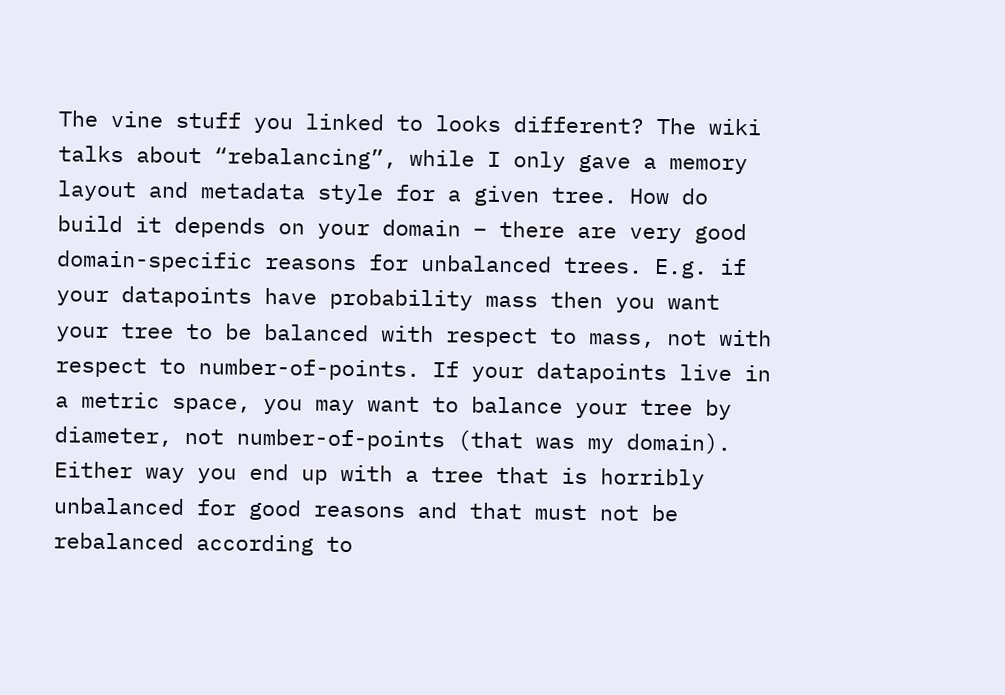The vine stuff you linked to looks different? The wiki talks about “rebalancing”, while I only gave a memory layout and metadata style for a given tree. How do build it depends on your domain – there are very good domain-specific reasons for unbalanced trees. E.g. if your datapoints have probability mass then you want your tree to be balanced with respect to mass, not with respect to number-of-points. If your datapoints live in a metric space, you may want to balance your tree by diameter, not number-of-points (that was my domain). Either way you end up with a tree that is horribly unbalanced for good reasons and that must not be rebalanced according to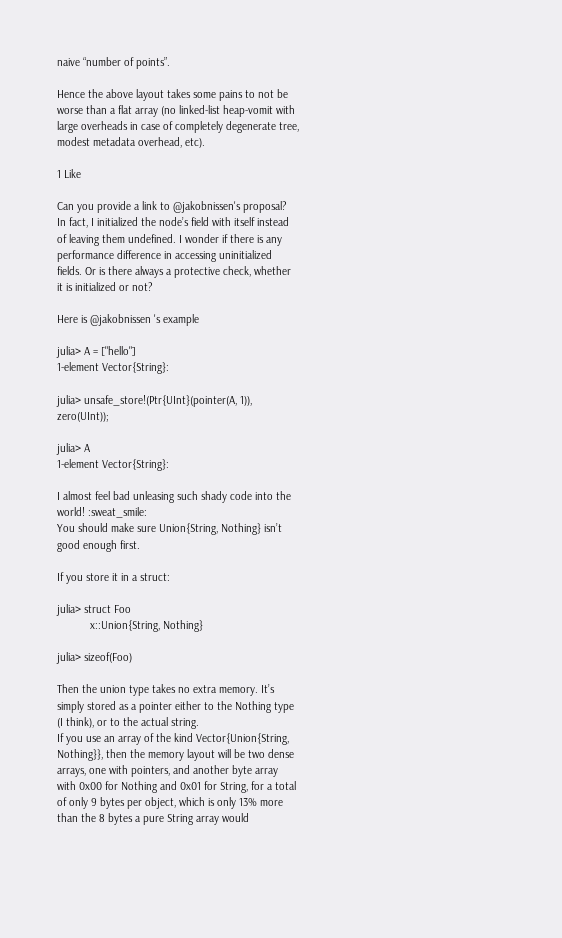naive “number of points”.

Hence the above layout takes some pains to not be worse than a flat array (no linked-list heap-vomit with large overheads in case of completely degenerate tree, modest metadata overhead, etc).

1 Like

Can you provide a link to @jakobnissen's proposal?
In fact, I initialized the node’s field with itself instead of leaving them undefined. I wonder if there is any performance difference in accessing uninitialized fields. Or is there always a protective check, whether it is initialized or not?

Here is @jakobnissen 's example

julia> A = ["hello"]
1-element Vector{String}:

julia> unsafe_store!(Ptr{UInt}(pointer(A, 1)), zero(UInt));

julia> A
1-element Vector{String}:

I almost feel bad unleasing such shady code into the world! :sweat_smile:
You should make sure Union{String, Nothing} isn’t good enough first.

If you store it in a struct:

julia> struct Foo
           x::Union{String, Nothing}

julia> sizeof(Foo)

Then the union type takes no extra memory. It’s simply stored as a pointer either to the Nothing type (I think), or to the actual string.
If you use an array of the kind Vector{Union{String, Nothing}}, then the memory layout will be two dense arrays, one with pointers, and another byte array with 0x00 for Nothing and 0x01 for String, for a total of only 9 bytes per object, which is only 13% more than the 8 bytes a pure String array would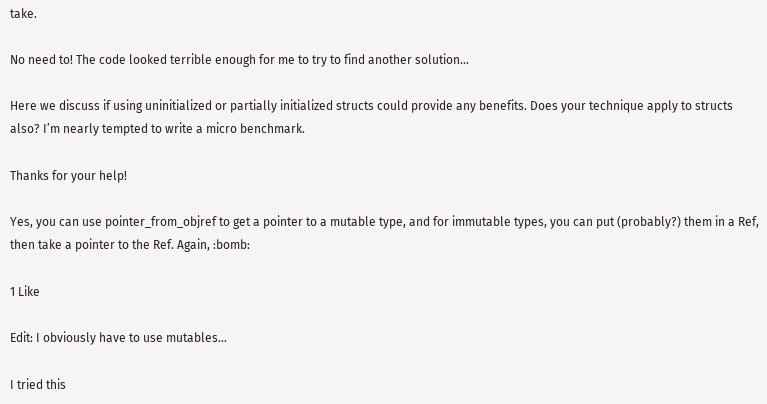take.

No need to! The code looked terrible enough for me to try to find another solution…

Here we discuss if using uninitialized or partially initialized structs could provide any benefits. Does your technique apply to structs also? I’m nearly tempted to write a micro benchmark.

Thanks for your help!

Yes, you can use pointer_from_objref to get a pointer to a mutable type, and for immutable types, you can put (probably?) them in a Ref, then take a pointer to the Ref. Again, :bomb:

1 Like

Edit: I obviously have to use mutables…

I tried this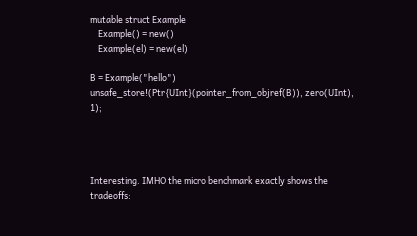mutable struct Example
    Example() = new()
    Example(el) = new(el)

B = Example("hello")
unsafe_store!(Ptr{UInt}(pointer_from_objref(B)), zero(UInt), 1);




Interesting. IMHO the micro benchmark exactly shows the tradeoffs: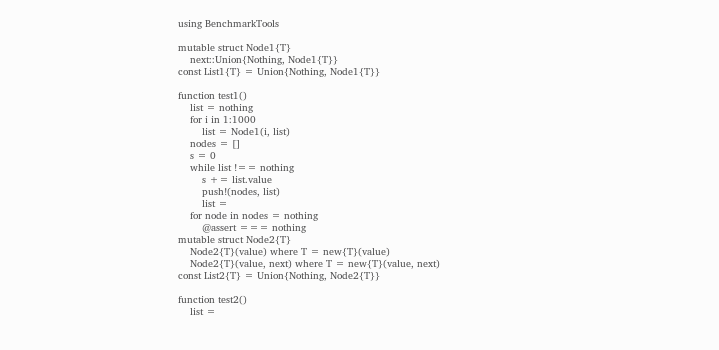using BenchmarkTools

mutable struct Node1{T}
    next::Union{Nothing, Node1{T}}
const List1{T} = Union{Nothing, Node1{T}}

function test1()
    list = nothing
    for i in 1:1000
        list = Node1(i, list)
    nodes = []
    s = 0
    while list !== nothing
        s += list.value
        push!(nodes, list)
        list =
    for node in nodes = nothing
        @assert === nothing
mutable struct Node2{T}
    Node2{T}(value) where T = new{T}(value)
    Node2{T}(value, next) where T = new{T}(value, next)
const List2{T} = Union{Nothing, Node2{T}}

function test2()
    list =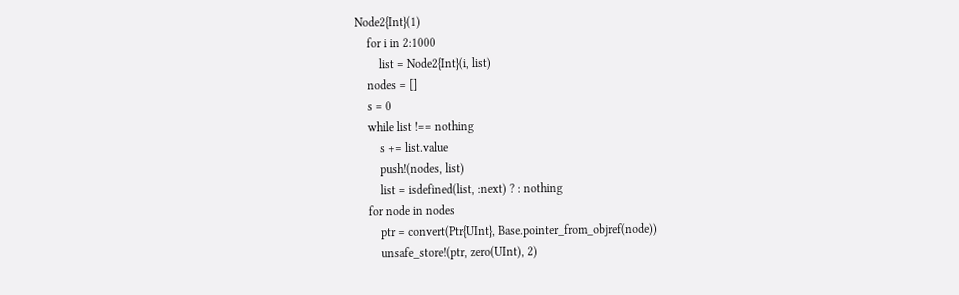Node2{Int}(1)
    for i in 2:1000
        list = Node2{Int}(i, list)
    nodes = []
    s = 0
    while list !== nothing
        s += list.value
        push!(nodes, list)
        list = isdefined(list, :next) ? : nothing
    for node in nodes
        ptr = convert(Ptr{UInt}, Base.pointer_from_objref(node))
        unsafe_store!(ptr, zero(UInt), 2)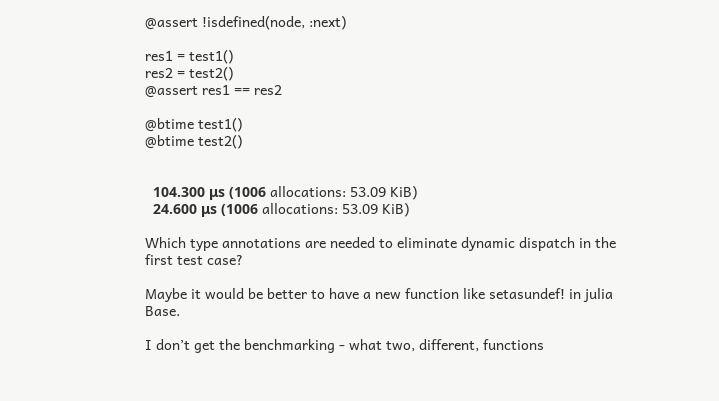@assert !isdefined(node, :next)

res1 = test1()
res2 = test2()
@assert res1 == res2

@btime test1()
@btime test2()


  104.300 μs (1006 allocations: 53.09 KiB)
  24.600 μs (1006 allocations: 53.09 KiB)

Which type annotations are needed to eliminate dynamic dispatch in the first test case?

Maybe it would be better to have a new function like setasundef! in julia Base.

I don’t get the benchmarking - what two, different, functions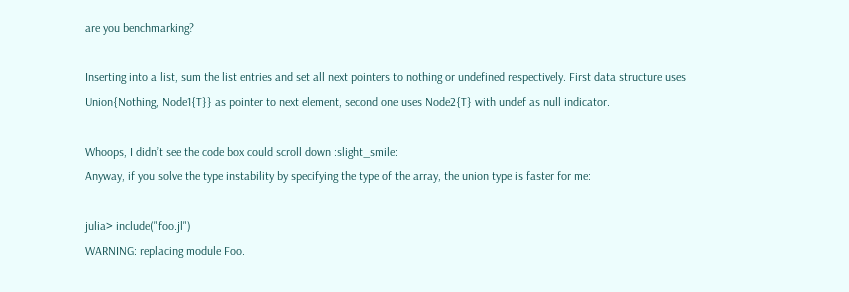are you benchmarking?

Inserting into a list, sum the list entries and set all next pointers to nothing or undefined respectively. First data structure uses Union{Nothing, Node1{T}} as pointer to next element, second one uses Node2{T} with undef as null indicator.

Whoops, I didn’t see the code box could scroll down :slight_smile:
Anyway, if you solve the type instability by specifying the type of the array, the union type is faster for me:

julia> include("foo.jl")
WARNING: replacing module Foo.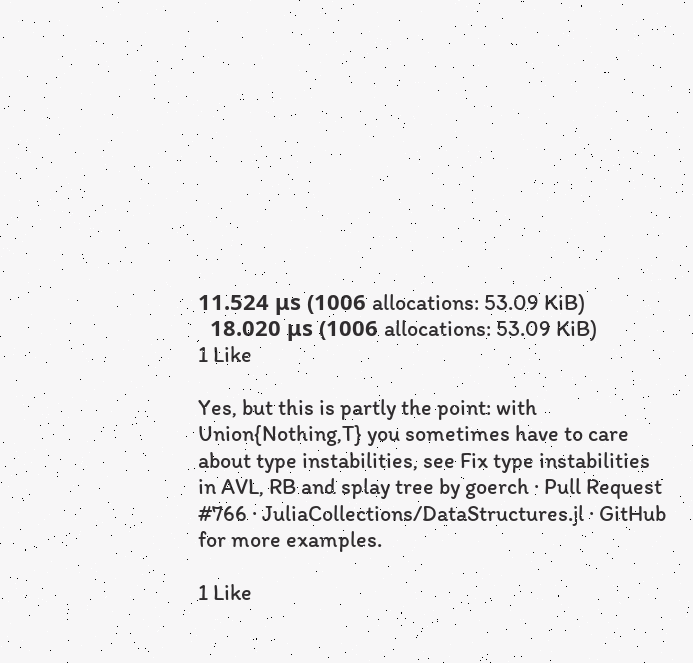11.524 μs (1006 allocations: 53.09 KiB)
  18.020 μs (1006 allocations: 53.09 KiB)
1 Like

Yes, but this is partly the point: with Union{Nothing,T} you sometimes have to care about type instabilities, see Fix type instabilities in AVL, RB and splay tree by goerch · Pull Request #766 · JuliaCollections/DataStructures.jl · GitHub for more examples.

1 Like